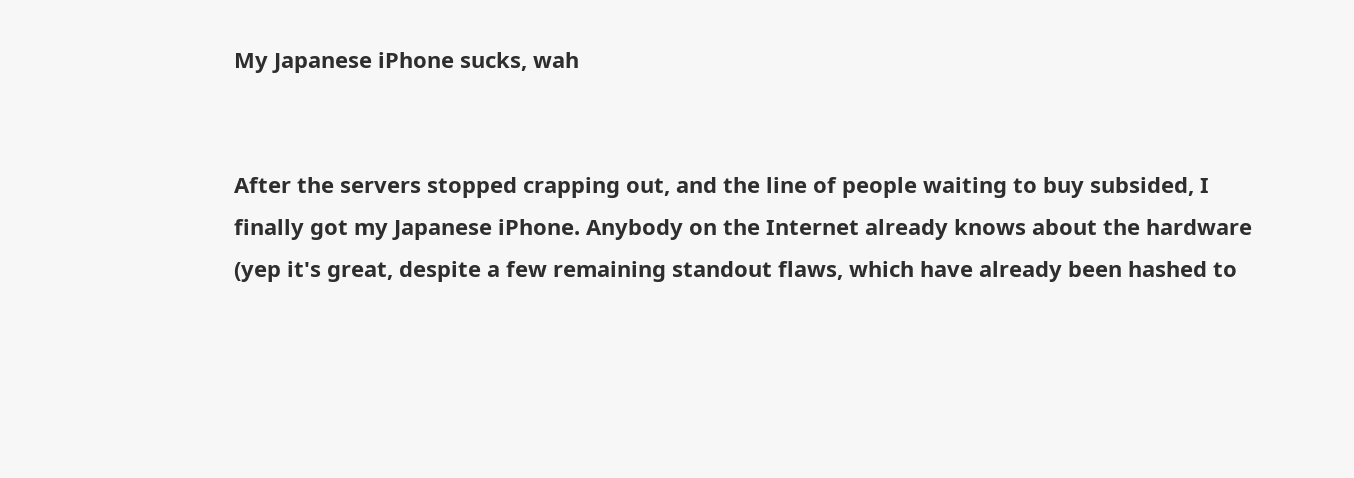My Japanese iPhone sucks, wah


After the servers stopped crapping out, and the line of people waiting to buy subsided, I finally got my Japanese iPhone. Anybody on the Internet already knows about the hardware (yep it's great, despite a few remaining standout flaws, which have already been hashed to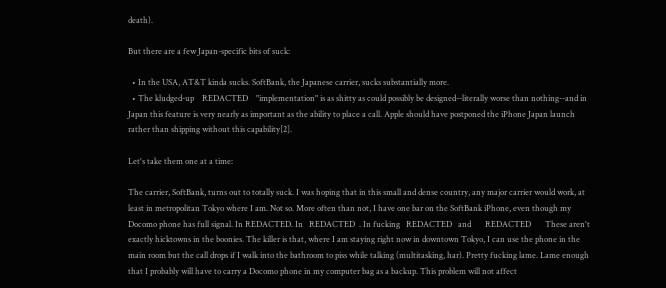death).

But there are a few Japan-specific bits of suck:

  • In the USA, AT&T kinda sucks. SoftBank, the Japanese carrier, sucks substantially more.
  • The kludged-up    REDACTED    "implementation" is as shitty as could possibly be designed--literally worse than nothing--and in Japan this feature is very nearly as important as the ability to place a call. Apple should have postponed the iPhone Japan launch rather than shipping without this capability[2].

Let's take them one at a time:

The carrier, SoftBank, turns out to totally suck. I was hoping that in this small and dense country, any major carrier would work, at least in metropolitan Tokyo where I am. Not so. More often than not, I have one bar on the SoftBank iPhone, even though my Docomo phone has full signal. In REDACTED. In   REDACTED  . In fucking   REDACTED   and       REDACTED       These aren't exactly hicktowns in the boonies. The killer is that, where I am staying right now in downtown Tokyo, I can use the phone in the main room but the call drops if I walk into the bathroom to piss while talking (multitasking, har). Pretty fucking lame. Lame enough that I probably will have to carry a Docomo phone in my computer bag as a backup. This problem will not affect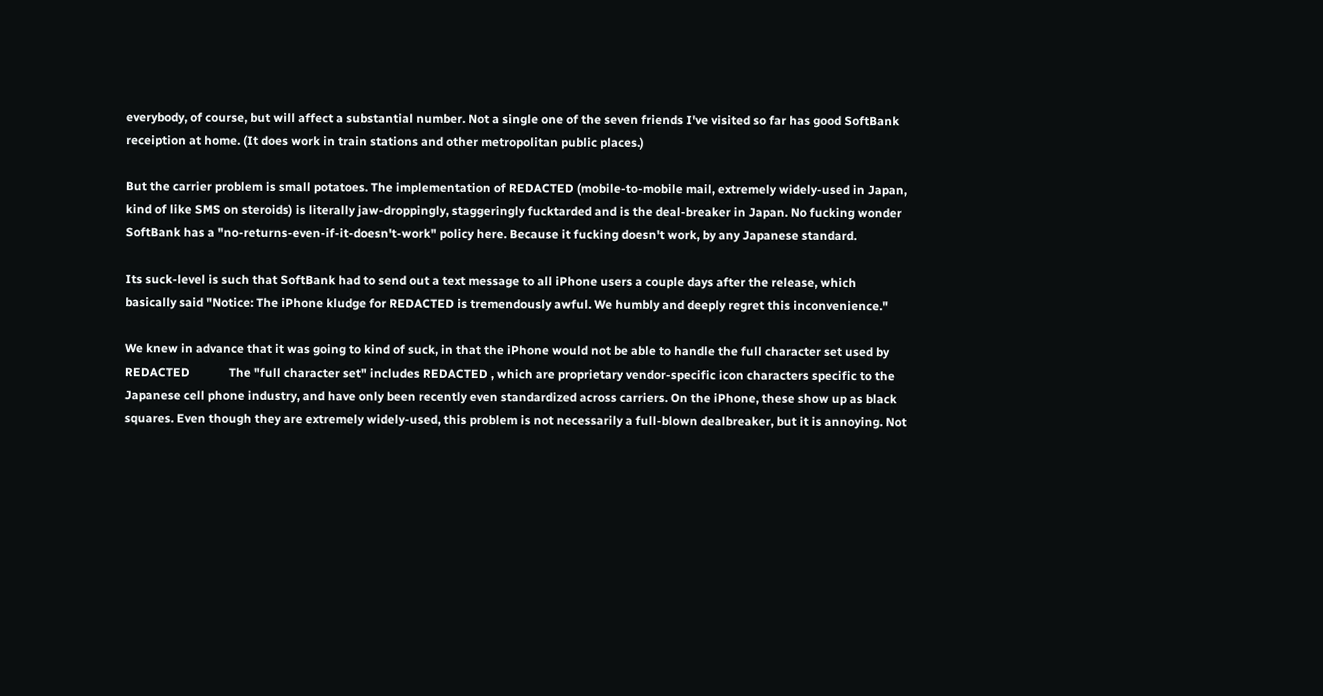everybody, of course, but will affect a substantial number. Not a single one of the seven friends I've visited so far has good SoftBank receiption at home. (It does work in train stations and other metropolitan public places.)

But the carrier problem is small potatoes. The implementation of REDACTED (mobile-to-mobile mail, extremely widely-used in Japan, kind of like SMS on steroids) is literally jaw-droppingly, staggeringly fucktarded and is the deal-breaker in Japan. No fucking wonder SoftBank has a "no-returns-even-if-it-doesn't-work" policy here. Because it fucking doesn't work, by any Japanese standard.

Its suck-level is such that SoftBank had to send out a text message to all iPhone users a couple days after the release, which basically said "Notice: The iPhone kludge for REDACTED is tremendously awful. We humbly and deeply regret this inconvenience."

We knew in advance that it was going to kind of suck, in that the iPhone would not be able to handle the full character set used by             REDACTED             The "full character set" includes REDACTED , which are proprietary vendor-specific icon characters specific to the Japanese cell phone industry, and have only been recently even standardized across carriers. On the iPhone, these show up as black squares. Even though they are extremely widely-used, this problem is not necessarily a full-blown dealbreaker, but it is annoying. Not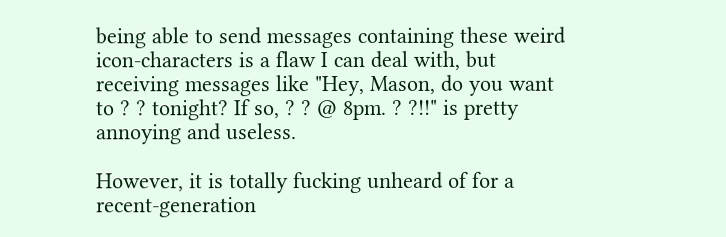being able to send messages containing these weird icon-characters is a flaw I can deal with, but receiving messages like "Hey, Mason, do you want to ? ? tonight? If so, ? ? @ 8pm. ? ?!!" is pretty annoying and useless.

However, it is totally fucking unheard of for a recent-generation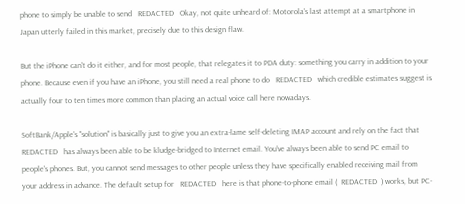phone to simply be unable to send   REDACTED   Okay, not quite unheard of: Motorola's last attempt at a smartphone in Japan utterly failed in this market, precisely due to this design flaw.

But the iPhone can't do it either, and for most people, that relegates it to PDA duty: something you carry in addition to your phone. Because even if you have an iPhone, you still need a real phone to do   REDACTED   which credible estimates suggest is actually four to ten times more common than placing an actual voice call here nowadays.

SoftBank/Apple's "solution" is basically just to give you an extra-lame self-deleting IMAP account and rely on the fact that   REDACTED   has always been able to be kludge-bridged to Internet email. You've always been able to send PC email to people's phones. But, you cannot send messages to other people unless they have specifically enabled receiving mail from your address in advance. The default setup for   REDACTED   here is that phone-to-phone email (  REDACTED  ) works, but PC-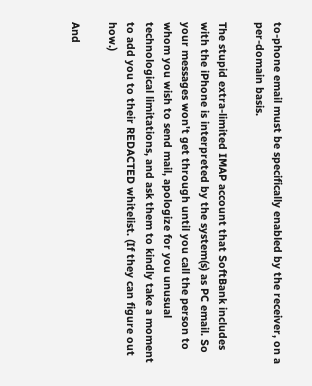to-phone email must be specifically enabled by the receiver, on a per-domain basis.

The stupid extra-limited IMAP account that SoftBank includes with the iPhone is interpreted by the system(s) as PC email. So your messages won't get through until you call the person to whom you wish to send mail, apologize for you unusual technological limitations, and ask them to kindly take a moment to add you to their REDACTED whitelist. (If they can figure out how.)

And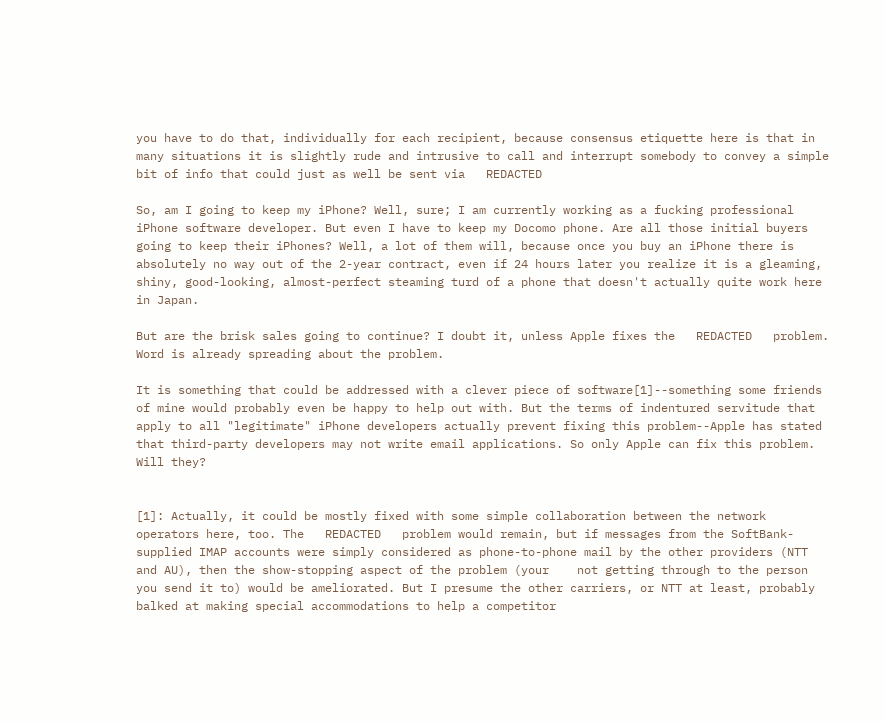you have to do that, individually for each recipient, because consensus etiquette here is that in many situations it is slightly rude and intrusive to call and interrupt somebody to convey a simple bit of info that could just as well be sent via   REDACTED

So, am I going to keep my iPhone? Well, sure; I am currently working as a fucking professional iPhone software developer. But even I have to keep my Docomo phone. Are all those initial buyers going to keep their iPhones? Well, a lot of them will, because once you buy an iPhone there is absolutely no way out of the 2-year contract, even if 24 hours later you realize it is a gleaming, shiny, good-looking, almost-perfect steaming turd of a phone that doesn't actually quite work here in Japan.

But are the brisk sales going to continue? I doubt it, unless Apple fixes the   REDACTED   problem. Word is already spreading about the problem.

It is something that could be addressed with a clever piece of software[1]--something some friends of mine would probably even be happy to help out with. But the terms of indentured servitude that apply to all "legitimate" iPhone developers actually prevent fixing this problem--Apple has stated that third-party developers may not write email applications. So only Apple can fix this problem. Will they?


[1]: Actually, it could be mostly fixed with some simple collaboration between the network operators here, too. The   REDACTED   problem would remain, but if messages from the SoftBank-supplied IMAP accounts were simply considered as phone-to-phone mail by the other providers (NTT and AU), then the show-stopping aspect of the problem (your    not getting through to the person you send it to) would be ameliorated. But I presume the other carriers, or NTT at least, probably balked at making special accommodations to help a competitor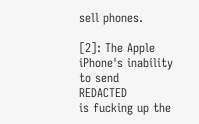sell phones.

[2]: The Apple iPhone's inability to send               REDACTED             is fucking up the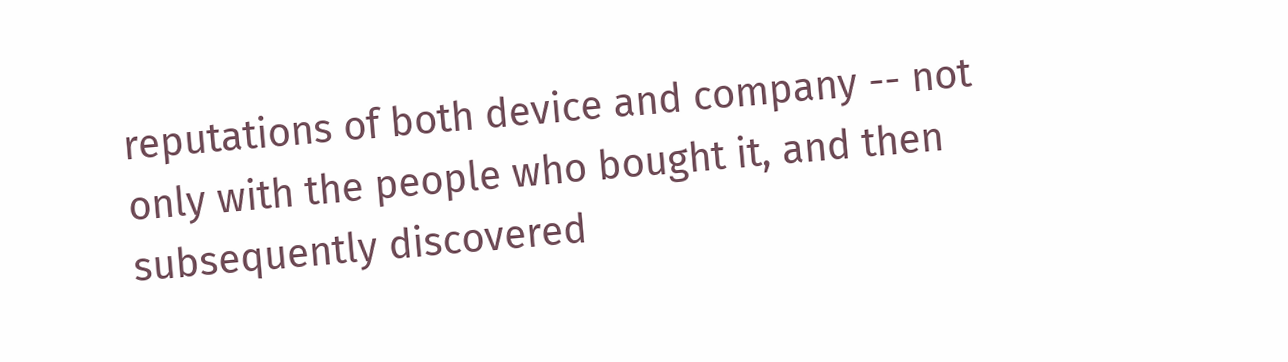reputations of both device and company -- not only with the people who bought it, and then subsequently discovered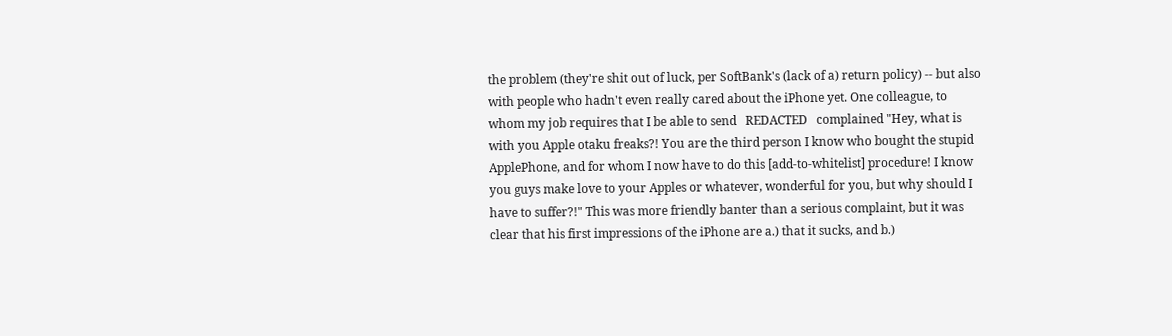the problem (they're shit out of luck, per SoftBank's (lack of a) return policy) -- but also with people who hadn't even really cared about the iPhone yet. One colleague, to whom my job requires that I be able to send   REDACTED   complained "Hey, what is with you Apple otaku freaks?! You are the third person I know who bought the stupid ApplePhone, and for whom I now have to do this [add-to-whitelist] procedure! I know you guys make love to your Apples or whatever, wonderful for you, but why should I have to suffer?!" This was more friendly banter than a serious complaint, but it was clear that his first impressions of the iPhone are a.) that it sucks, and b.)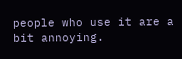people who use it are a bit annoying.